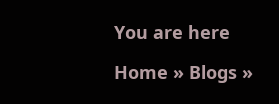You are here

Home » Blogs »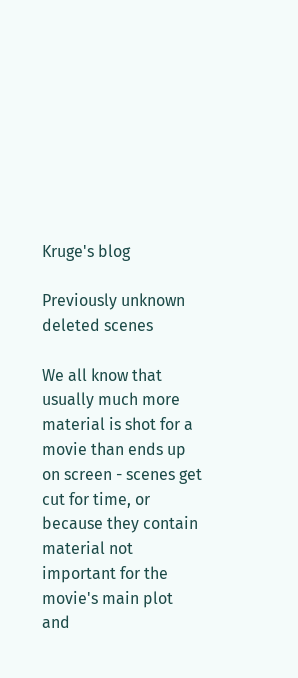Kruge's blog

Previously unknown deleted scenes

We all know that usually much more material is shot for a movie than ends up on screen - scenes get cut for time, or because they contain material not important for the movie's main plot and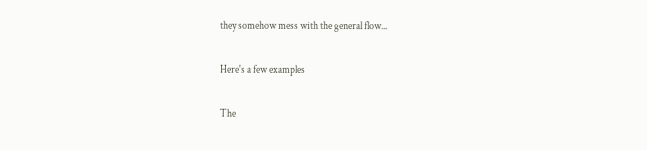they somehow mess with the general flow...

Here's a few examples

The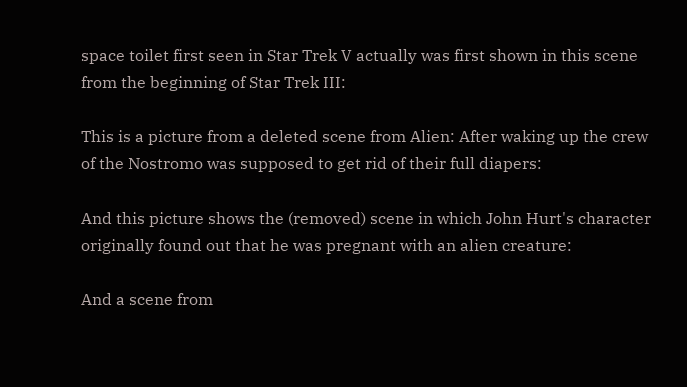space toilet first seen in Star Trek V actually was first shown in this scene from the beginning of Star Trek III:

This is a picture from a deleted scene from Alien: After waking up the crew of the Nostromo was supposed to get rid of their full diapers:

And this picture shows the (removed) scene in which John Hurt's character originally found out that he was pregnant with an alien creature:

And a scene from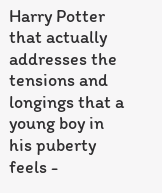Harry Potter that actually addresses the tensions and longings that a young boy in his puberty feels -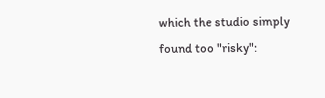which the studio simply found too "risky":